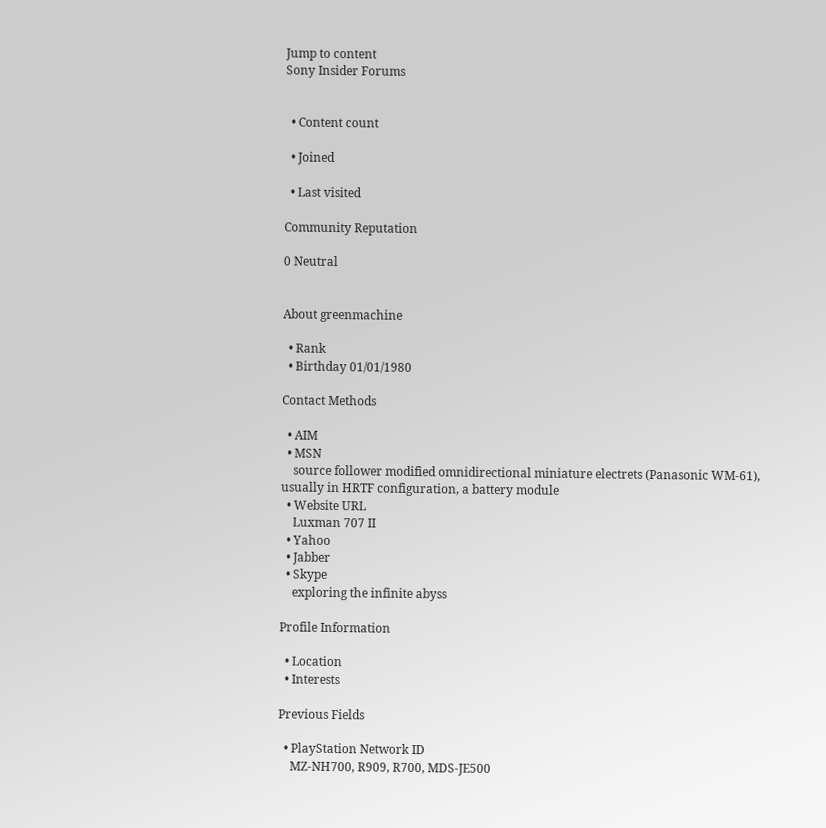Jump to content
Sony Insider Forums


  • Content count

  • Joined

  • Last visited

Community Reputation

0 Neutral


About greenmachine

  • Rank
  • Birthday 01/01/1980

Contact Methods

  • AIM
  • MSN
    source follower modified omnidirectional miniature electrets (Panasonic WM-61), usually in HRTF configuration, a battery module
  • Website URL
    Luxman 707 II
  • Yahoo
  • Jabber
  • Skype
    exploring the infinite abyss

Profile Information

  • Location
  • Interests

Previous Fields

  • PlayStation Network ID
    MZ-NH700, R909, R700, MDS-JE500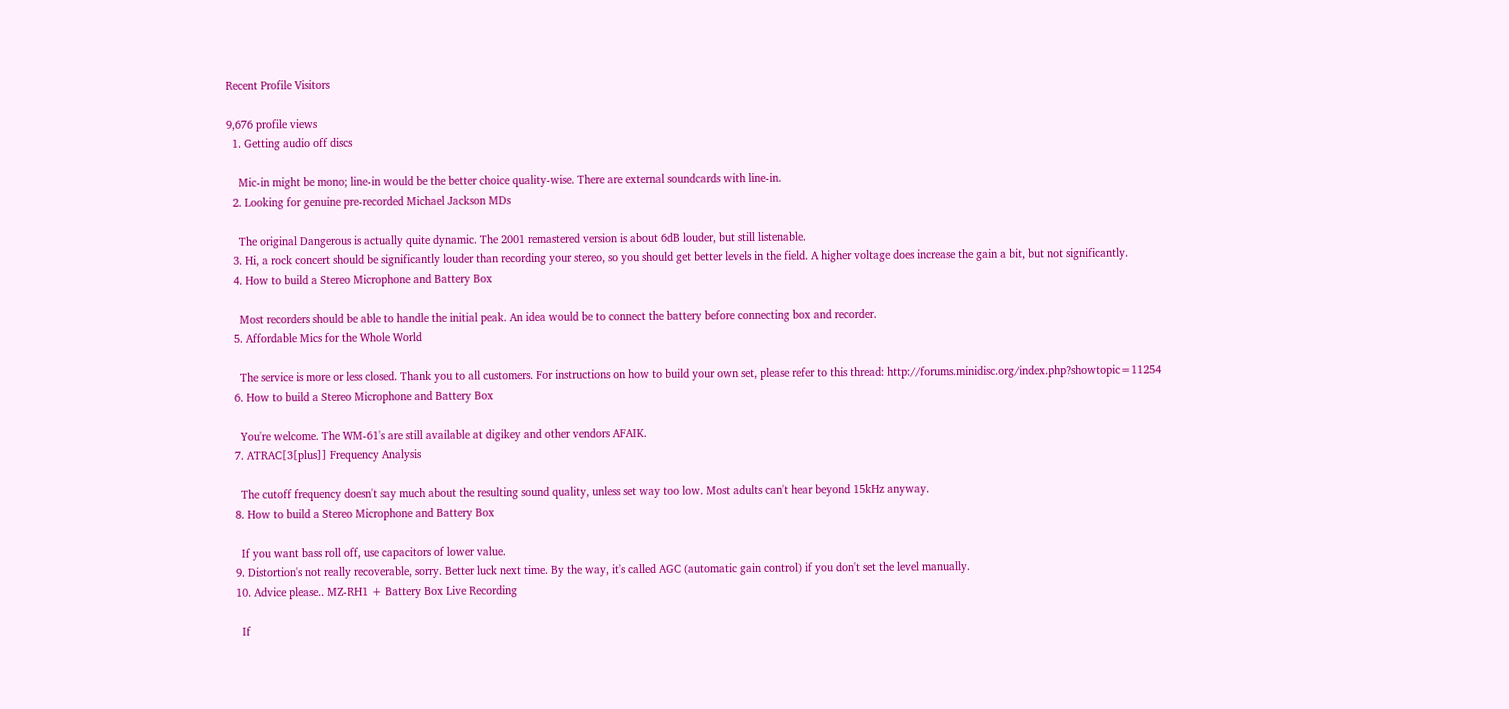Recent Profile Visitors

9,676 profile views
  1. Getting audio off discs

    Mic-in might be mono; line-in would be the better choice quality-wise. There are external soundcards with line-in.
  2. Looking for genuine pre-recorded Michael Jackson MDs

    The original Dangerous is actually quite dynamic. The 2001 remastered version is about 6dB louder, but still listenable.
  3. Hi, a rock concert should be significantly louder than recording your stereo, so you should get better levels in the field. A higher voltage does increase the gain a bit, but not significantly.
  4. How to build a Stereo Microphone and Battery Box

    Most recorders should be able to handle the initial peak. An idea would be to connect the battery before connecting box and recorder.
  5. Affordable Mics for the Whole World

    The service is more or less closed. Thank you to all customers. For instructions on how to build your own set, please refer to this thread: http://forums.minidisc.org/index.php?showtopic=11254
  6. How to build a Stereo Microphone and Battery Box

    You're welcome. The WM-61's are still available at digikey and other vendors AFAIK.
  7. ATRAC[3[plus]] Frequency Analysis

    The cutoff frequency doesn't say much about the resulting sound quality, unless set way too low. Most adults can't hear beyond 15kHz anyway.
  8. How to build a Stereo Microphone and Battery Box

    If you want bass roll off, use capacitors of lower value.
  9. Distortion's not really recoverable, sorry. Better luck next time. By the way, it's called AGC (automatic gain control) if you don't set the level manually.
  10. Advice please.. MZ-RH1 + Battery Box Live Recording

    If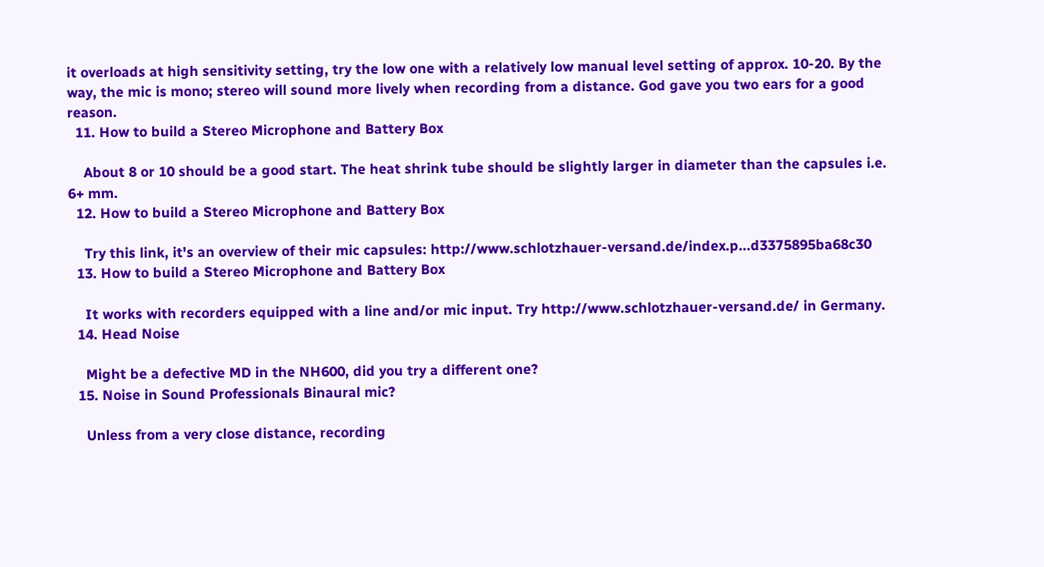it overloads at high sensitivity setting, try the low one with a relatively low manual level setting of approx. 10-20. By the way, the mic is mono; stereo will sound more lively when recording from a distance. God gave you two ears for a good reason.
  11. How to build a Stereo Microphone and Battery Box

    About 8 or 10 should be a good start. The heat shrink tube should be slightly larger in diameter than the capsules i.e. 6+ mm.
  12. How to build a Stereo Microphone and Battery Box

    Try this link, it's an overview of their mic capsules: http://www.schlotzhauer-versand.de/index.p...d3375895ba68c30
  13. How to build a Stereo Microphone and Battery Box

    It works with recorders equipped with a line and/or mic input. Try http://www.schlotzhauer-versand.de/ in Germany.
  14. Head Noise

    Might be a defective MD in the NH600, did you try a different one?
  15. Noise in Sound Professionals Binaural mic?

    Unless from a very close distance, recording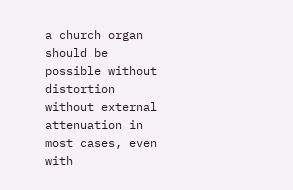a church organ should be possible without distortion without external attenuation in most cases, even with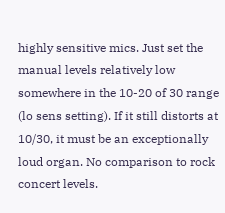highly sensitive mics. Just set the manual levels relatively low somewhere in the 10-20 of 30 range (lo sens setting). If it still distorts at 10/30, it must be an exceptionally loud organ. No comparison to rock concert levels.